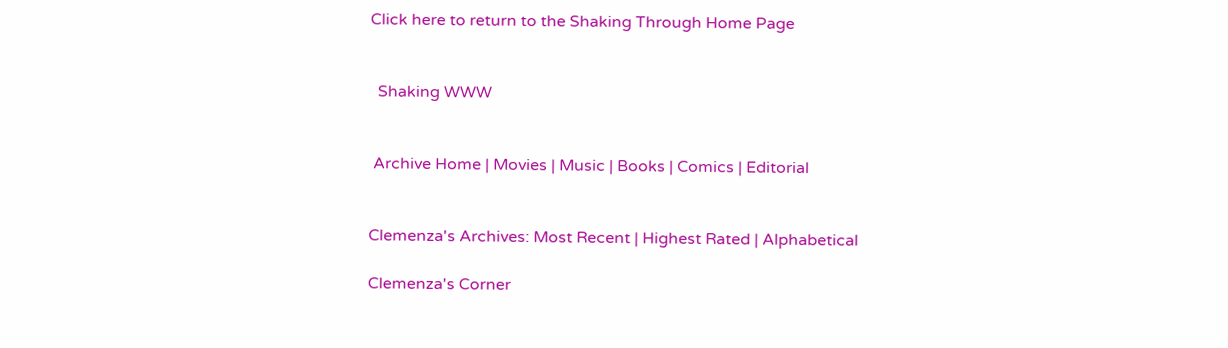Click here to return to the Shaking Through Home Page


  Shaking WWW


 Archive Home | Movies | Music | Books | Comics | Editorial


Clemenza's Archives: Most Recent | Highest Rated | Alphabetical

Clemenza's Corner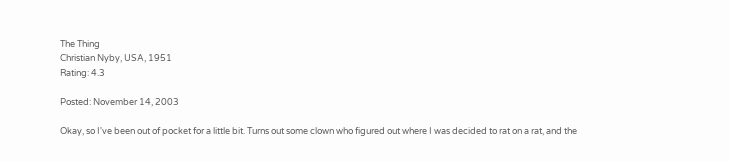The Thing
Christian Nyby, USA, 1951
Rating: 4.3

Posted: November 14, 2003

Okay, so I've been out of pocket for a little bit. Turns out some clown who figured out where I was decided to rat on a rat, and the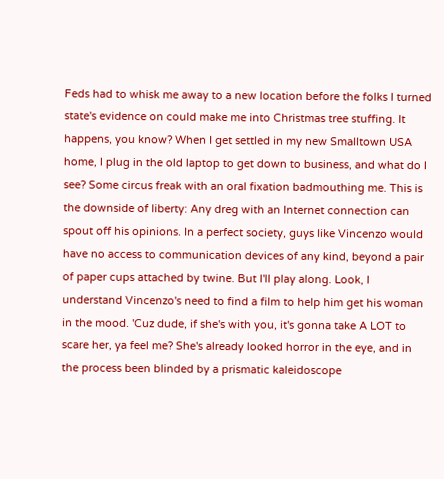Feds had to whisk me away to a new location before the folks I turned state's evidence on could make me into Christmas tree stuffing. It happens, you know? When I get settled in my new Smalltown USA home, I plug in the old laptop to get down to business, and what do I see? Some circus freak with an oral fixation badmouthing me. This is the downside of liberty: Any dreg with an Internet connection can spout off his opinions. In a perfect society, guys like Vincenzo would have no access to communication devices of any kind, beyond a pair of paper cups attached by twine. But I'll play along. Look, I understand Vincenzo's need to find a film to help him get his woman in the mood. 'Cuz dude, if she's with you, it's gonna take A LOT to scare her, ya feel me? She's already looked horror in the eye, and in the process been blinded by a prismatic kaleidoscope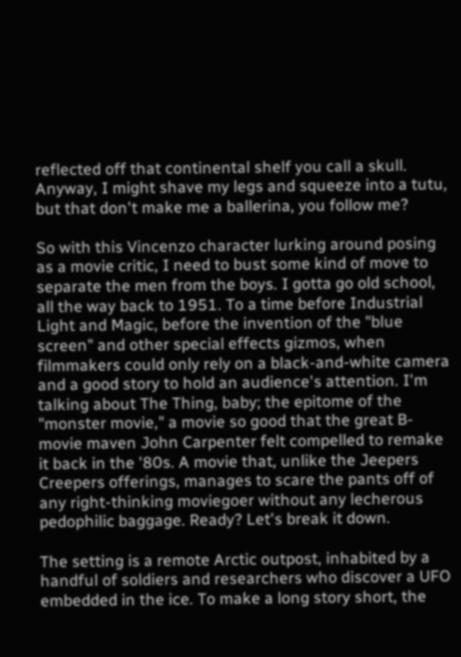reflected off that continental shelf you call a skull. Anyway, I might shave my legs and squeeze into a tutu, but that don't make me a ballerina, you follow me?

So with this Vincenzo character lurking around posing as a movie critic, I need to bust some kind of move to separate the men from the boys. I gotta go old school, all the way back to 1951. To a time before Industrial Light and Magic, before the invention of the "blue screen" and other special effects gizmos, when filmmakers could only rely on a black-and-white camera and a good story to hold an audience's attention. I'm talking about The Thing, baby; the epitome of the "monster movie," a movie so good that the great B-movie maven John Carpenter felt compelled to remake it back in the '80s. A movie that, unlike the Jeepers Creepers offerings, manages to scare the pants off of any right-thinking moviegoer without any lecherous pedophilic baggage. Ready? Let's break it down.

The setting is a remote Arctic outpost, inhabited by a handful of soldiers and researchers who discover a UFO embedded in the ice. To make a long story short, the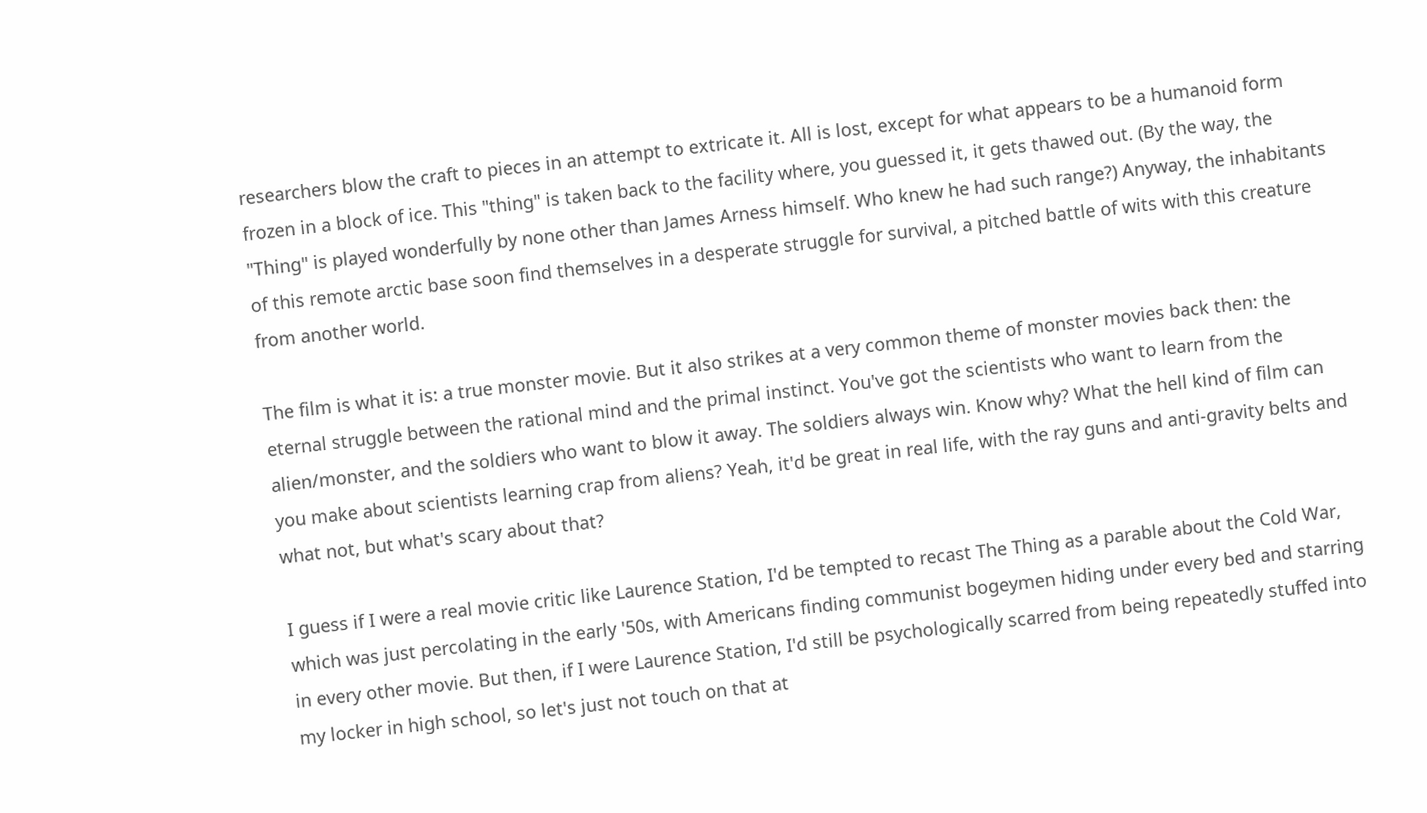researchers blow the craft to pieces in an attempt to extricate it. All is lost, except for what appears to be a humanoid form frozen in a block of ice. This "thing" is taken back to the facility where, you guessed it, it gets thawed out. (By the way, the "Thing" is played wonderfully by none other than James Arness himself. Who knew he had such range?) Anyway, the inhabitants of this remote arctic base soon find themselves in a desperate struggle for survival, a pitched battle of wits with this creature from another world.

The film is what it is: a true monster movie. But it also strikes at a very common theme of monster movies back then: the eternal struggle between the rational mind and the primal instinct. You've got the scientists who want to learn from the alien/monster, and the soldiers who want to blow it away. The soldiers always win. Know why? What the hell kind of film can you make about scientists learning crap from aliens? Yeah, it'd be great in real life, with the ray guns and anti-gravity belts and what not, but what's scary about that?

I guess if I were a real movie critic like Laurence Station, I'd be tempted to recast The Thing as a parable about the Cold War, which was just percolating in the early '50s, with Americans finding communist bogeymen hiding under every bed and starring in every other movie. But then, if I were Laurence Station, I'd still be psychologically scarred from being repeatedly stuffed into my locker in high school, so let's just not touch on that at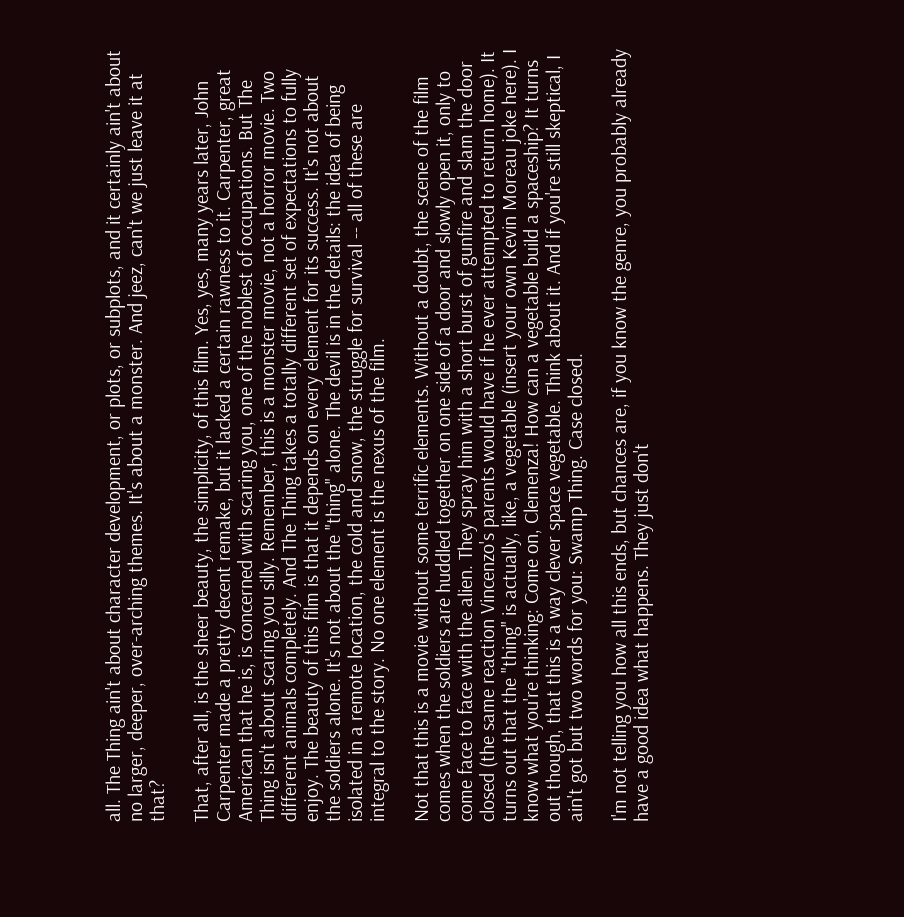all. The Thing ain't about character development, or plots, or subplots, and it certainly ain't about no larger, deeper, over-arching themes. It's about a monster. And jeez, can't we just leave it at that?

That, after all, is the sheer beauty, the simplicity, of this film. Yes, yes, many years later, John Carpenter made a pretty decent remake, but it lacked a certain rawness to it. Carpenter, great American that he is, is concerned with scaring you, one of the noblest of occupations. But The Thing isn't about scaring you silly. Remember, this is a monster movie, not a horror movie. Two different animals completely. And The Thing takes a totally different set of expectations to fully enjoy. The beauty of this film is that it depends on every element for its success. It's not about the soldiers alone. It's not about the "thing" alone. The devil is in the details: the idea of being isolated in a remote location, the cold and snow, the struggle for survival -- all of these are integral to the story. No one element is the nexus of the film.

Not that this is a movie without some terrific elements. Without a doubt, the scene of the film comes when the soldiers are huddled together on one side of a door and slowly open it, only to come face to face with the alien. They spray him with a short burst of gunfire and slam the door closed (the same reaction Vincenzo's parents would have if he ever attempted to return home). It turns out that the "thing" is actually, like, a vegetable (insert your own Kevin Moreau joke here). I know what you're thinking: Come on, Clemenza! How can a vegetable build a spaceship? It turns out though, that this is a way clever space vegetable. Think about it. And if you're still skeptical, I ain't got but two words for you: Swamp Thing. Case closed.

I'm not telling you how all this ends, but chances are, if you know the genre, you probably already have a good idea what happens. They just don't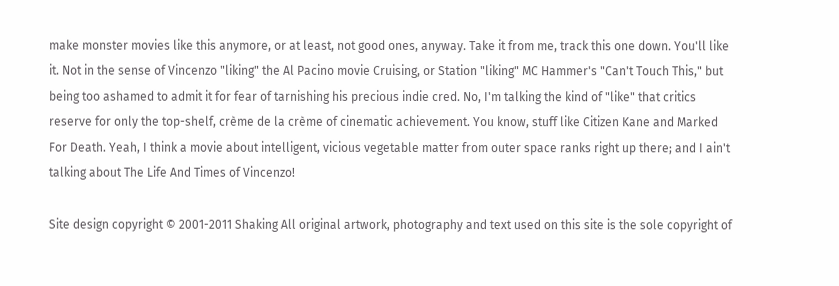make monster movies like this anymore, or at least, not good ones, anyway. Take it from me, track this one down. You'll like it. Not in the sense of Vincenzo "liking" the Al Pacino movie Cruising, or Station "liking" MC Hammer's "Can't Touch This," but being too ashamed to admit it for fear of tarnishing his precious indie cred. No, I'm talking the kind of "like" that critics reserve for only the top-shelf, crème de la crème of cinematic achievement. You know, stuff like Citizen Kane and Marked For Death. Yeah, I think a movie about intelligent, vicious vegetable matter from outer space ranks right up there; and I ain't talking about The Life And Times of Vincenzo!

Site design copyright © 2001-2011 Shaking All original artwork, photography and text used on this site is the sole copyright of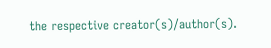the respective creator(s)/author(s).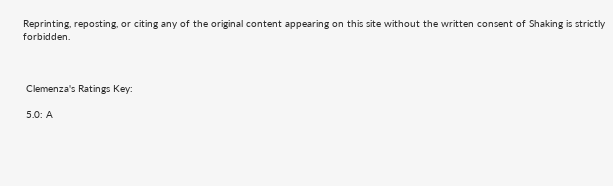Reprinting, reposting, or citing any of the original content appearing on this site without the written consent of Shaking is strictly forbidden.



 Clemenza's Ratings Key:

 5.0: A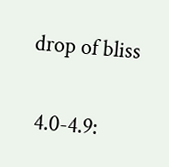drop of bliss

 4.0-4.9: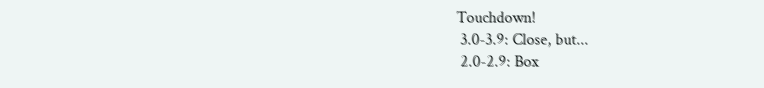Touchdown!
 3.0-3.9: Close, but...
 2.0-2.9: Box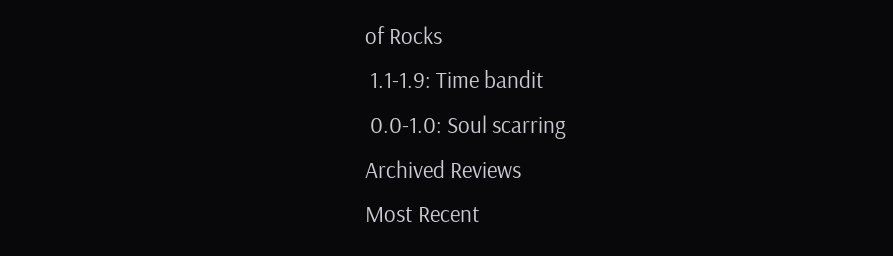of Rocks
 1.1-1.9: Time bandit
 0.0-1.0: Soul scarring
Archived Reviews
Most Recent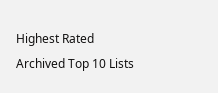Highest Rated
Archived Top 10 Lists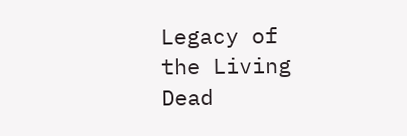Legacy of the Living Dead